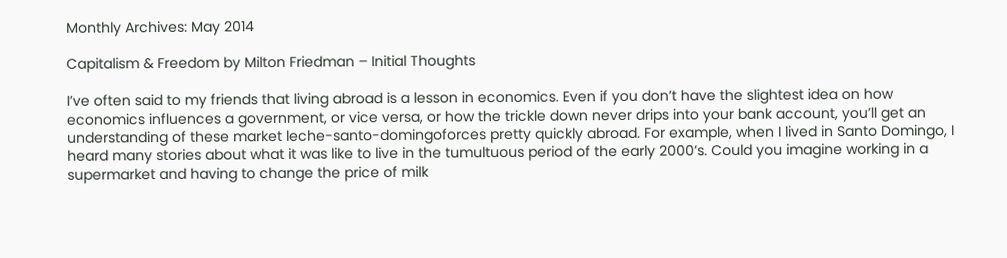Monthly Archives: May 2014

Capitalism & Freedom by Milton Friedman – Initial Thoughts

I’ve often said to my friends that living abroad is a lesson in economics. Even if you don’t have the slightest idea on how economics influences a government, or vice versa, or how the trickle down never drips into your bank account, you’ll get an understanding of these market leche-santo-domingoforces pretty quickly abroad. For example, when I lived in Santo Domingo, I heard many stories about what it was like to live in the tumultuous period of the early 2000’s. Could you imagine working in a supermarket and having to change the price of milk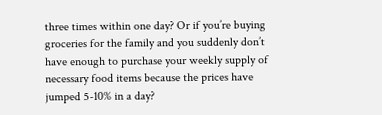three times within one day? Or if you’re buying groceries for the family and you suddenly don’t have enough to purchase your weekly supply of necessary food items because the prices have jumped 5-10% in a day?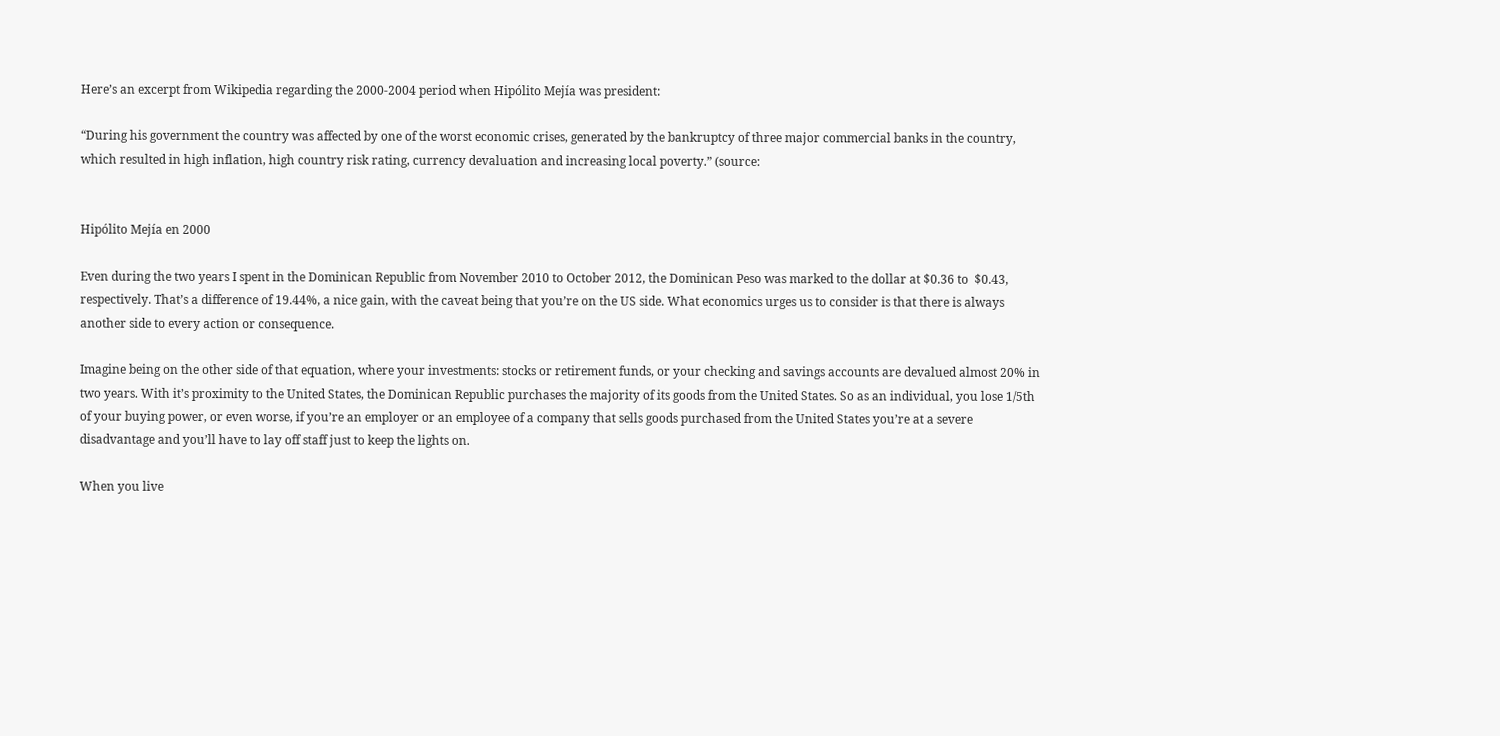Here’s an excerpt from Wikipedia regarding the 2000-2004 period when Hipólito Mejía was president:

“During his government the country was affected by one of the worst economic crises, generated by the bankruptcy of three major commercial banks in the country, which resulted in high inflation, high country risk rating, currency devaluation and increasing local poverty.” (source:


Hipólito Mejía en 2000

Even during the two years I spent in the Dominican Republic from November 2010 to October 2012, the Dominican Peso was marked to the dollar at $0.36 to  $0.43, respectively. That’s a difference of 19.44%, a nice gain, with the caveat being that you’re on the US side. What economics urges us to consider is that there is always another side to every action or consequence.

Imagine being on the other side of that equation, where your investments: stocks or retirement funds, or your checking and savings accounts are devalued almost 20% in two years. With it’s proximity to the United States, the Dominican Republic purchases the majority of its goods from the United States. So as an individual, you lose 1/5th of your buying power, or even worse, if you’re an employer or an employee of a company that sells goods purchased from the United States you’re at a severe disadvantage and you’ll have to lay off staff just to keep the lights on.

When you live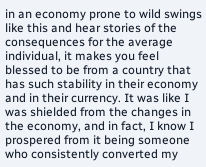in an economy prone to wild swings like this and hear stories of the consequences for the average individual, it makes you feel blessed to be from a country that has such stability in their economy and in their currency. It was like I was shielded from the changes in the economy, and in fact, I know I prospered from it being someone who consistently converted my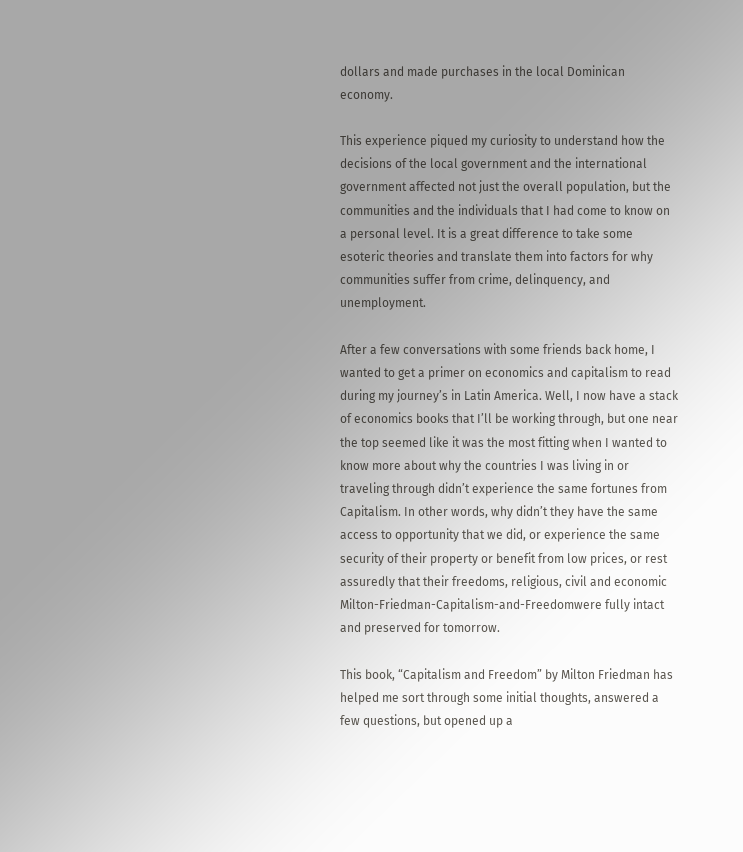dollars and made purchases in the local Dominican economy.

This experience piqued my curiosity to understand how the decisions of the local government and the international government affected not just the overall population, but the communities and the individuals that I had come to know on a personal level. It is a great difference to take some esoteric theories and translate them into factors for why communities suffer from crime, delinquency, and unemployment.

After a few conversations with some friends back home, I wanted to get a primer on economics and capitalism to read during my journey’s in Latin America. Well, I now have a stack of economics books that I’ll be working through, but one near the top seemed like it was the most fitting when I wanted to know more about why the countries I was living in or traveling through didn’t experience the same fortunes from Capitalism. In other words, why didn’t they have the same access to opportunity that we did, or experience the same security of their property or benefit from low prices, or rest assuredly that their freedoms, religious, civil and economic Milton-Friedman-Capitalism-and-Freedomwere fully intact and preserved for tomorrow.

This book, “Capitalism and Freedom” by Milton Friedman has helped me sort through some initial thoughts, answered a few questions, but opened up a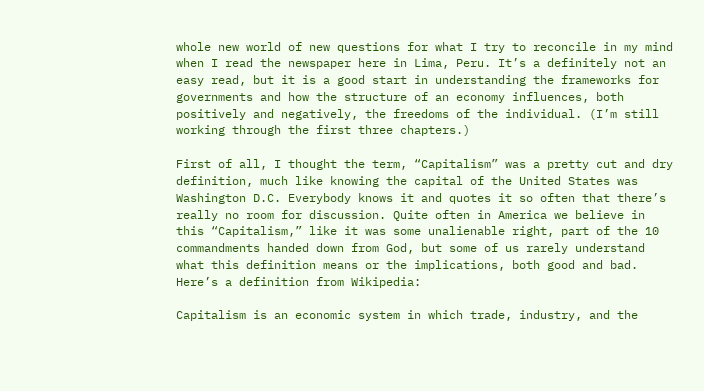whole new world of new questions for what I try to reconcile in my mind when I read the newspaper here in Lima, Peru. It’s a definitely not an easy read, but it is a good start in understanding the frameworks for governments and how the structure of an economy influences, both positively and negatively, the freedoms of the individual. (I’m still working through the first three chapters.)

First of all, I thought the term, “Capitalism” was a pretty cut and dry definition, much like knowing the capital of the United States was Washington D.C. Everybody knows it and quotes it so often that there’s really no room for discussion. Quite often in America we believe in this “Capitalism,” like it was some unalienable right, part of the 10 commandments handed down from God, but some of us rarely understand what this definition means or the implications, both good and bad. Here’s a definition from Wikipedia:

Capitalism is an economic system in which trade, industry, and the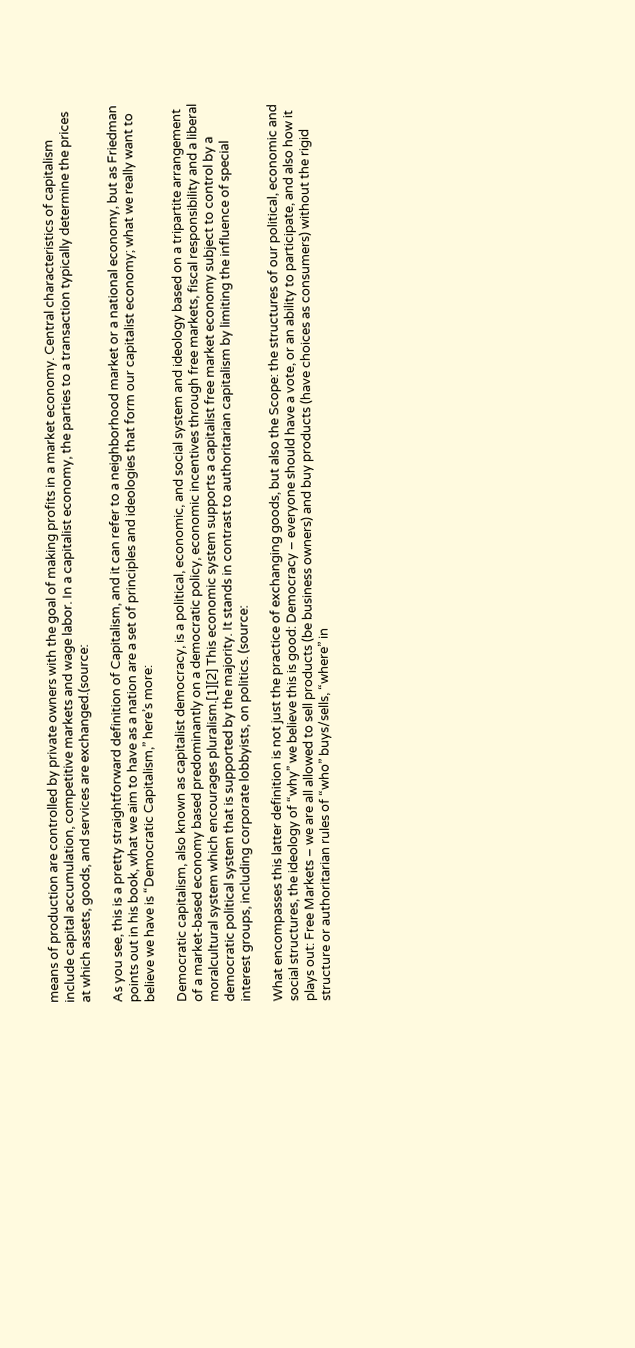means of production are controlled by private owners with the goal of making profits in a market economy. Central characteristics of capitalism include capital accumulation, competitive markets and wage labor. In a capitalist economy, the parties to a transaction typically determine the prices at which assets, goods, and services are exchanged.(source:

As you see, this is a pretty straightforward definition of Capitalism, and it can refer to a neighborhood market or a national economy, but as Friedman points out in his book, what we aim to have as a nation are a set of principles and ideologies that form our capitalist economy; what we really want to believe we have is “Democratic Capitalism,” here’s more:

Democratic capitalism, also known as capitalist democracy, is a political, economic, and social system and ideology based on a tripartite arrangement of a market-based economy based predominantly on a democratic policy, economic incentives through free markets, fiscal responsibility and a liberal moralcultural system which encourages pluralism.[1][2] This economic system supports a capitalist free market economy subject to control by a democratic political system that is supported by the majority. It stands in contrast to authoritarian capitalism by limiting the influence of special interest groups, including corporate lobbyists, on politics. (source:

What encompasses this latter definition is not just the practice of exchanging goods, but also the Scope: the structures of our political, economic and social structures, the ideology of “why” we believe this is good: Democracy – everyone should have a vote, or an ability to participate, and also how it plays out: Free Markets – we are all allowed to sell products (be business owners) and buy products (have choices as consumers) without the rigid structure or authoritarian rules of “who” buys/sells, “where” in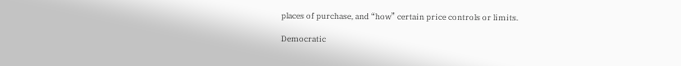places of purchase, and “how” certain price controls or limits.

Democratic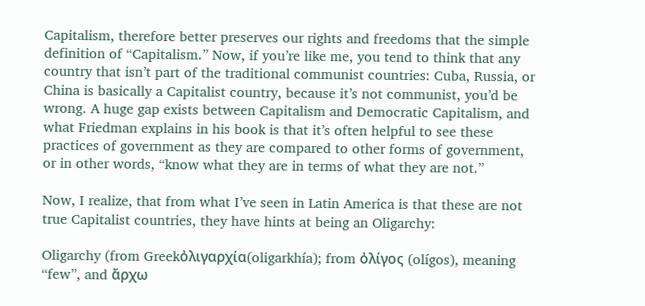Capitalism, therefore better preserves our rights and freedoms that the simple definition of “Capitalism.” Now, if you’re like me, you tend to think that any country that isn’t part of the traditional communist countries: Cuba, Russia, or China is basically a Capitalist country, because it’s not communist, you’d be wrong. A huge gap exists between Capitalism and Democratic Capitalism, and what Friedman explains in his book is that it’s often helpful to see these practices of government as they are compared to other forms of government, or in other words, “know what they are in terms of what they are not.”

Now, I realize, that from what I’ve seen in Latin America is that these are not true Capitalist countries, they have hints at being an Oligarchy:

Oligarchy (from Greekὀλιγαρχία(oligarkhía); from ὀλίγος (olígos), meaning “few”, and ἄρχω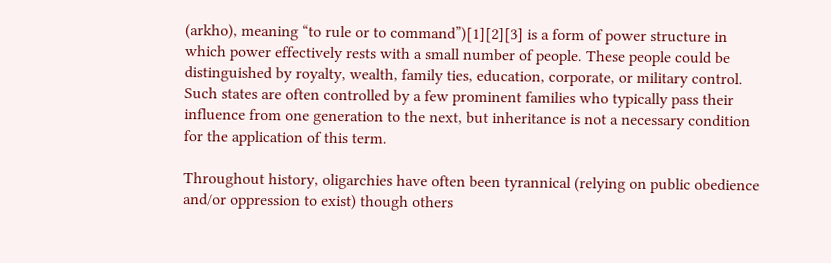(arkho), meaning “to rule or to command”)[1][2][3] is a form of power structure in which power effectively rests with a small number of people. These people could be distinguished by royalty, wealth, family ties, education, corporate, or military control. Such states are often controlled by a few prominent families who typically pass their influence from one generation to the next, but inheritance is not a necessary condition for the application of this term.

Throughout history, oligarchies have often been tyrannical (relying on public obedience and/or oppression to exist) though others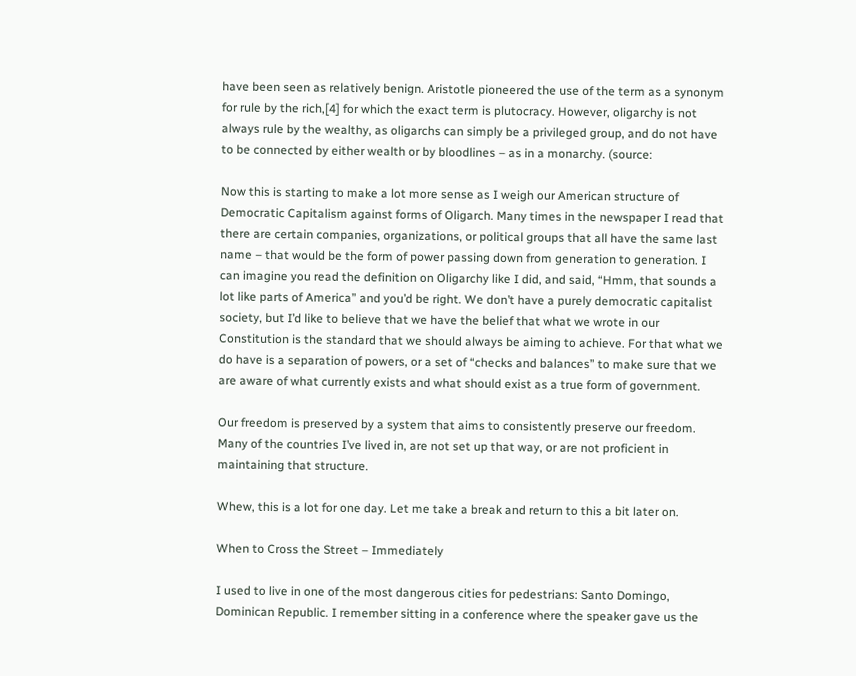have been seen as relatively benign. Aristotle pioneered the use of the term as a synonym for rule by the rich,[4] for which the exact term is plutocracy. However, oligarchy is not always rule by the wealthy, as oligarchs can simply be a privileged group, and do not have to be connected by either wealth or by bloodlines – as in a monarchy. (source:

Now this is starting to make a lot more sense as I weigh our American structure of Democratic Capitalism against forms of Oligarch. Many times in the newspaper I read that there are certain companies, organizations, or political groups that all have the same last name – that would be the form of power passing down from generation to generation. I can imagine you read the definition on Oligarchy like I did, and said, “Hmm, that sounds a lot like parts of America” and you’d be right. We don’t have a purely democratic capitalist society, but I’d like to believe that we have the belief that what we wrote in our Constitution is the standard that we should always be aiming to achieve. For that what we do have is a separation of powers, or a set of “checks and balances” to make sure that we are aware of what currently exists and what should exist as a true form of government.

Our freedom is preserved by a system that aims to consistently preserve our freedom. Many of the countries I’ve lived in, are not set up that way, or are not proficient in maintaining that structure.

Whew, this is a lot for one day. Let me take a break and return to this a bit later on.

When to Cross the Street – Immediately

I used to live in one of the most dangerous cities for pedestrians: Santo Domingo, Dominican Republic. I remember sitting in a conference where the speaker gave us the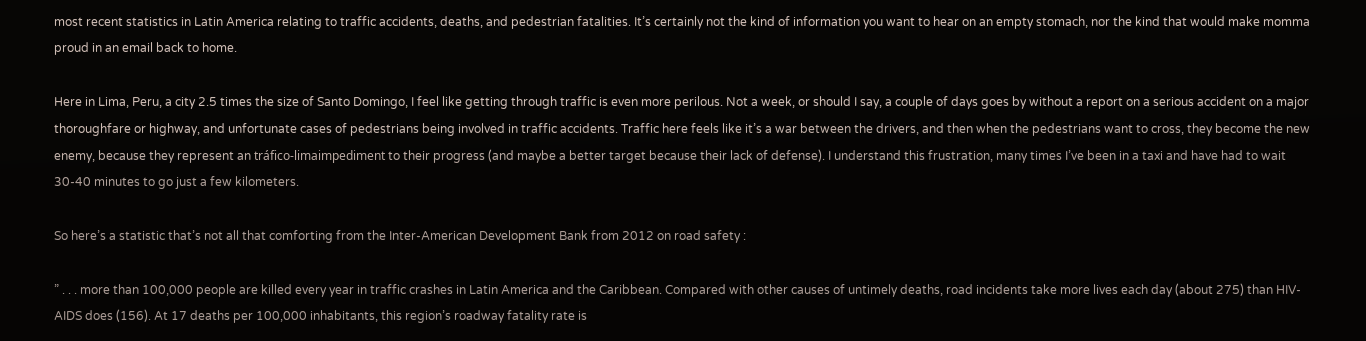most recent statistics in Latin America relating to traffic accidents, deaths, and pedestrian fatalities. It’s certainly not the kind of information you want to hear on an empty stomach, nor the kind that would make momma proud in an email back to home.

Here in Lima, Peru, a city 2.5 times the size of Santo Domingo, I feel like getting through traffic is even more perilous. Not a week, or should I say, a couple of days goes by without a report on a serious accident on a major thoroughfare or highway, and unfortunate cases of pedestrians being involved in traffic accidents. Traffic here feels like it’s a war between the drivers, and then when the pedestrians want to cross, they become the new enemy, because they represent an tráfico-limaimpediment to their progress (and maybe a better target because their lack of defense). I understand this frustration, many times I’ve been in a taxi and have had to wait 30-40 minutes to go just a few kilometers.

So here’s a statistic that’s not all that comforting from the Inter-American Development Bank from 2012 on road safety :

” . . . more than 100,000 people are killed every year in traffic crashes in Latin America and the Caribbean. Compared with other causes of untimely deaths, road incidents take more lives each day (about 275) than HIV-AIDS does (156). At 17 deaths per 100,000 inhabitants, this region’s roadway fatality rate is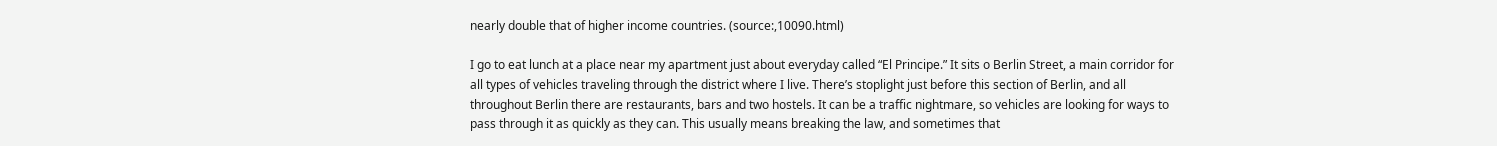nearly double that of higher income countries. (source:,10090.html)

I go to eat lunch at a place near my apartment just about everyday called “El Principe.” It sits o Berlin Street, a main corridor for all types of vehicles traveling through the district where I live. There’s stoplight just before this section of Berlin, and all throughout Berlin there are restaurants, bars and two hostels. It can be a traffic nightmare, so vehicles are looking for ways to pass through it as quickly as they can. This usually means breaking the law, and sometimes that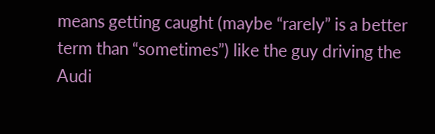means getting caught (maybe “rarely” is a better term than “sometimes”) like the guy driving the Audi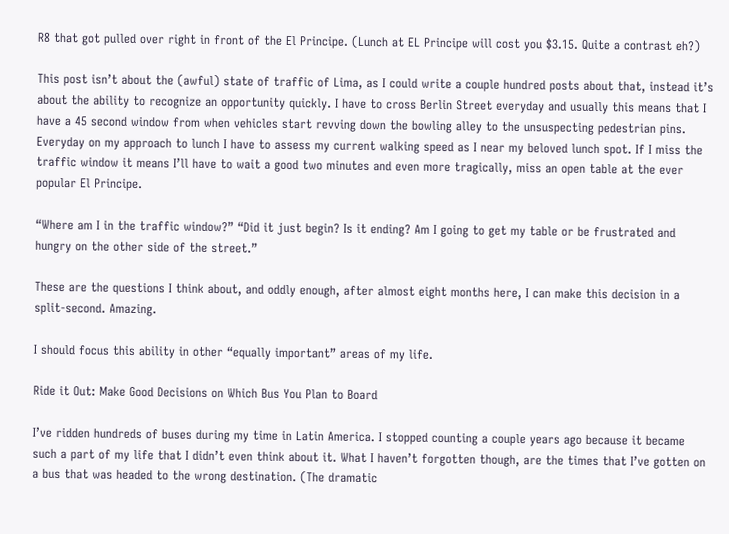R8 that got pulled over right in front of the El Principe. (Lunch at EL Principe will cost you $3.15. Quite a contrast eh?)

This post isn’t about the (awful) state of traffic of Lima, as I could write a couple hundred posts about that, instead it’s about the ability to recognize an opportunity quickly. I have to cross Berlin Street everyday and usually this means that I have a 45 second window from when vehicles start revving down the bowling alley to the unsuspecting pedestrian pins. Everyday on my approach to lunch I have to assess my current walking speed as I near my beloved lunch spot. If I miss the traffic window it means I’ll have to wait a good two minutes and even more tragically, miss an open table at the ever popular El Principe.

“Where am I in the traffic window?” “Did it just begin? Is it ending? Am I going to get my table or be frustrated and hungry on the other side of the street.”

These are the questions I think about, and oddly enough, after almost eight months here, I can make this decision in a split-second. Amazing.

I should focus this ability in other “equally important” areas of my life.

Ride it Out: Make Good Decisions on Which Bus You Plan to Board

I’ve ridden hundreds of buses during my time in Latin America. I stopped counting a couple years ago because it became such a part of my life that I didn’t even think about it. What I haven’t forgotten though, are the times that I’ve gotten on a bus that was headed to the wrong destination. (The dramatic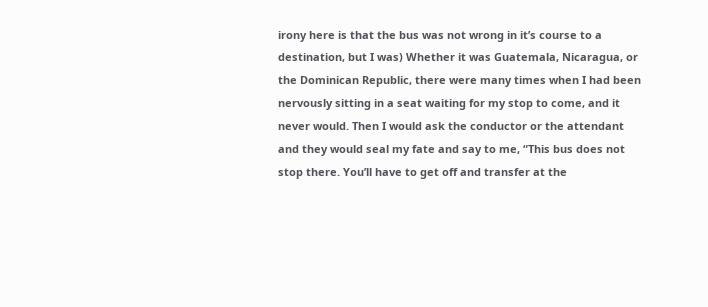irony here is that the bus was not wrong in it’s course to a  destination, but I was) Whether it was Guatemala, Nicaragua, or the Dominican Republic, there were many times when I had been nervously sitting in a seat waiting for my stop to come, and it never would. Then I would ask the conductor or the attendant and they would seal my fate and say to me, “This bus does not stop there. You’ll have to get off and transfer at the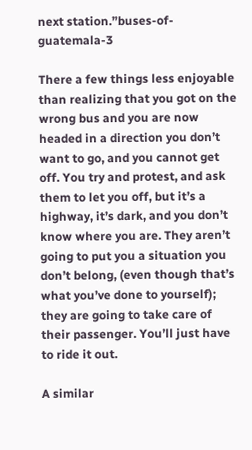next station.”buses-of-guatemala-3

There a few things less enjoyable than realizing that you got on the wrong bus and you are now headed in a direction you don’t want to go, and you cannot get off. You try and protest, and ask them to let you off, but it’s a highway, it’s dark, and you don’t know where you are. They aren’t going to put you a situation you don’t belong, (even though that’s what you’ve done to yourself); they are going to take care of their passenger. You’ll just have to ride it out.

A similar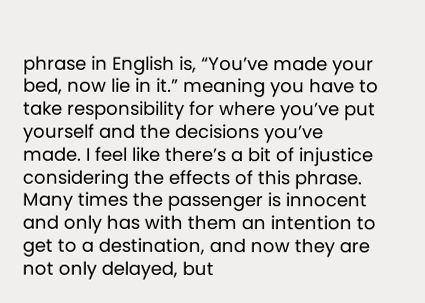phrase in English is, “You’ve made your bed, now lie in it.” meaning you have to take responsibility for where you’ve put yourself and the decisions you’ve made. I feel like there’s a bit of injustice considering the effects of this phrase. Many times the passenger is innocent and only has with them an intention to get to a destination, and now they are not only delayed, but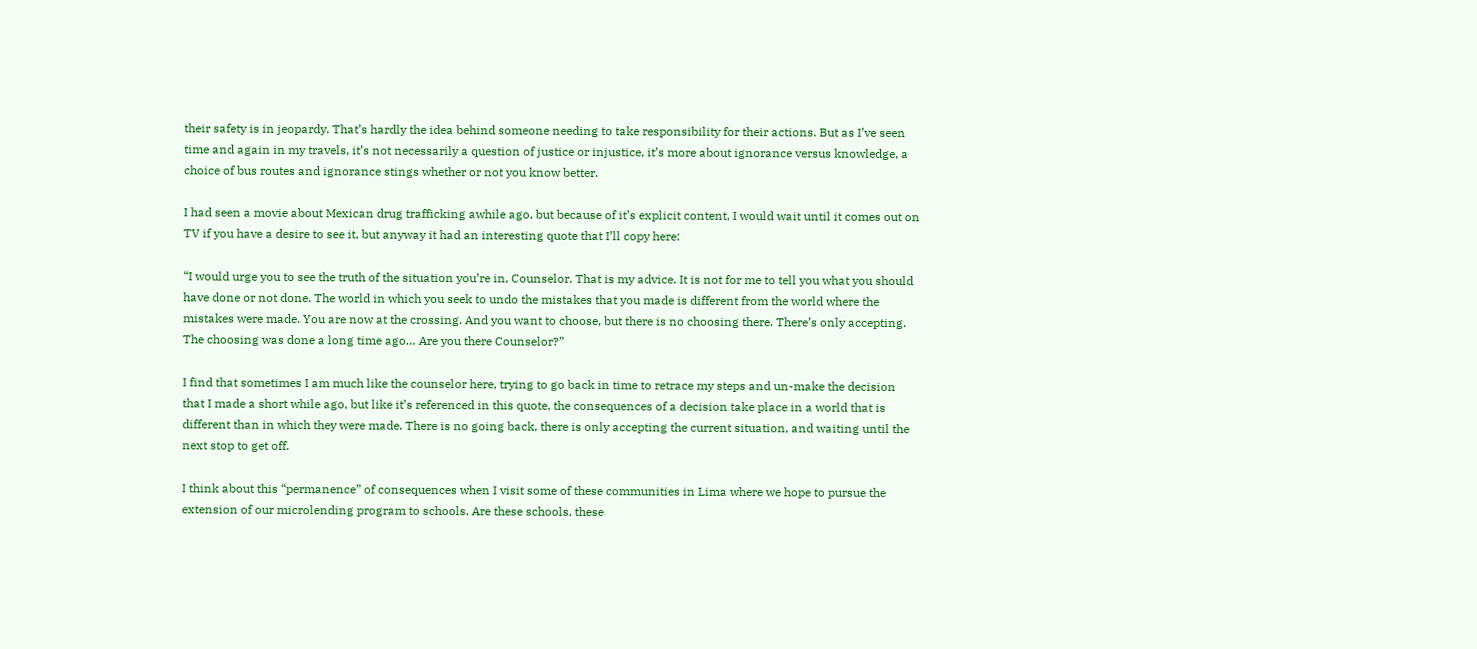their safety is in jeopardy. That’s hardly the idea behind someone needing to take responsibility for their actions. But as I’ve seen time and again in my travels, it’s not necessarily a question of justice or injustice, it’s more about ignorance versus knowledge, a choice of bus routes and ignorance stings whether or not you know better.

I had seen a movie about Mexican drug trafficking awhile ago, but because of it’s explicit content, I would wait until it comes out on TV if you have a desire to see it, but anyway it had an interesting quote that I’ll copy here:

“I would urge you to see the truth of the situation you’re in, Counselor. That is my advice. It is not for me to tell you what you should have done or not done. The world in which you seek to undo the mistakes that you made is different from the world where the mistakes were made. You are now at the crossing. And you want to choose, but there is no choosing there. There’s only accepting. The choosing was done a long time ago… Are you there Counselor?”

I find that sometimes I am much like the counselor here, trying to go back in time to retrace my steps and un-make the decision that I made a short while ago, but like it’s referenced in this quote, the consequences of a decision take place in a world that is different than in which they were made. There is no going back, there is only accepting the current situation, and waiting until the next stop to get off.

I think about this “permanence” of consequences when I visit some of these communities in Lima where we hope to pursue the extension of our microlending program to schools. Are these schools, these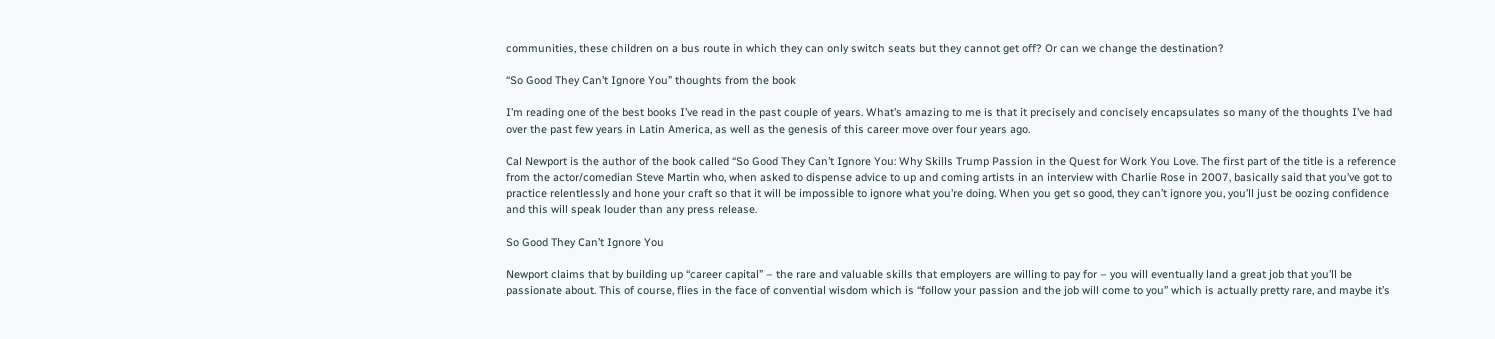communities, these children on a bus route in which they can only switch seats but they cannot get off? Or can we change the destination?

“So Good They Can’t Ignore You” thoughts from the book

I’m reading one of the best books I’ve read in the past couple of years. What’s amazing to me is that it precisely and concisely encapsulates so many of the thoughts I’ve had over the past few years in Latin America, as well as the genesis of this career move over four years ago.

Cal Newport is the author of the book called “So Good They Can’t Ignore You: Why Skills Trump Passion in the Quest for Work You Love. The first part of the title is a reference from the actor/comedian Steve Martin who, when asked to dispense advice to up and coming artists in an interview with Charlie Rose in 2007, basically said that you’ve got to practice relentlessly and hone your craft so that it will be impossible to ignore what you’re doing. When you get so good, they can’t ignore you, you’ll just be oozing confidence and this will speak louder than any press release.

So Good They Can’t Ignore You

Newport claims that by building up “career capital” – the rare and valuable skills that employers are willing to pay for – you will eventually land a great job that you’ll be passionate about. This of course, flies in the face of convential wisdom which is “follow your passion and the job will come to you” which is actually pretty rare, and maybe it’s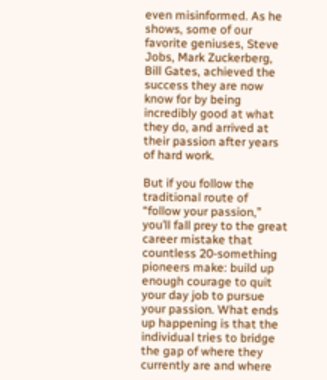even misinformed. As he shows, some of our favorite geniuses, Steve Jobs, Mark Zuckerberg, Bill Gates, achieved the success they are now know for by being incredibly good at what they do, and arrived at their passion after years of hard work.

But if you follow the traditional route of “follow your passion,” you’ll fall prey to the great career mistake that countless 20-something pioneers make: build up enough courage to quit your day job to pursue your passion. What ends up happening is that the individual tries to bridge the gap of where they currently are and where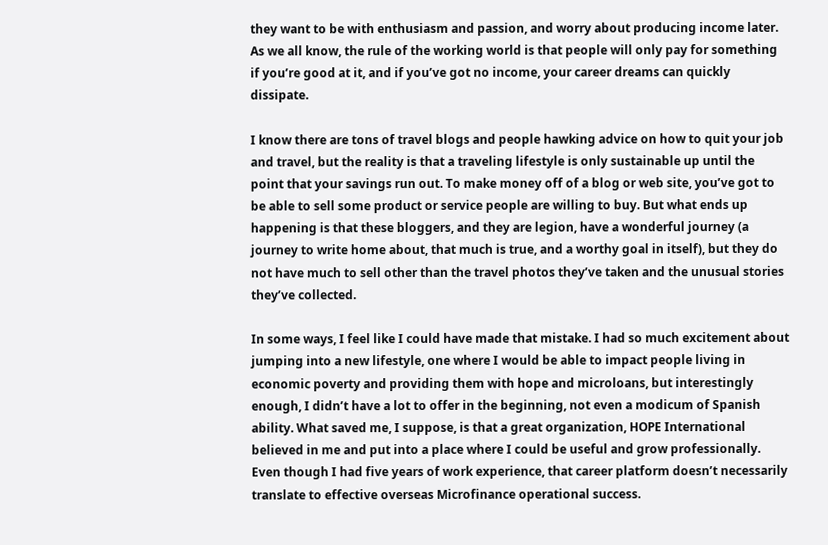they want to be with enthusiasm and passion, and worry about producing income later. As we all know, the rule of the working world is that people will only pay for something if you’re good at it, and if you’ve got no income, your career dreams can quickly dissipate.

I know there are tons of travel blogs and people hawking advice on how to quit your job and travel, but the reality is that a traveling lifestyle is only sustainable up until the point that your savings run out. To make money off of a blog or web site, you’ve got to be able to sell some product or service people are willing to buy. But what ends up happening is that these bloggers, and they are legion, have a wonderful journey (a journey to write home about, that much is true, and a worthy goal in itself), but they do not have much to sell other than the travel photos they’ve taken and the unusual stories they’ve collected.

In some ways, I feel like I could have made that mistake. I had so much excitement about jumping into a new lifestyle, one where I would be able to impact people living in economic poverty and providing them with hope and microloans, but interestingly enough, I didn’t have a lot to offer in the beginning, not even a modicum of Spanish ability. What saved me, I suppose, is that a great organization, HOPE International believed in me and put into a place where I could be useful and grow professionally. Even though I had five years of work experience, that career platform doesn’t necessarily translate to effective overseas Microfinance operational success.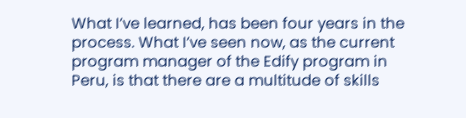What I’ve learned, has been four years in the process. What I’ve seen now, as the current program manager of the Edify program in Peru, is that there are a multitude of skills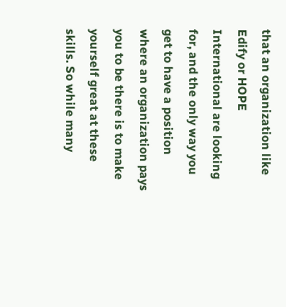that an organization like Edify or HOPE International are looking for, and the only way you get to have a position where an organization pays you to be there is to make yourself great at these skills. So while many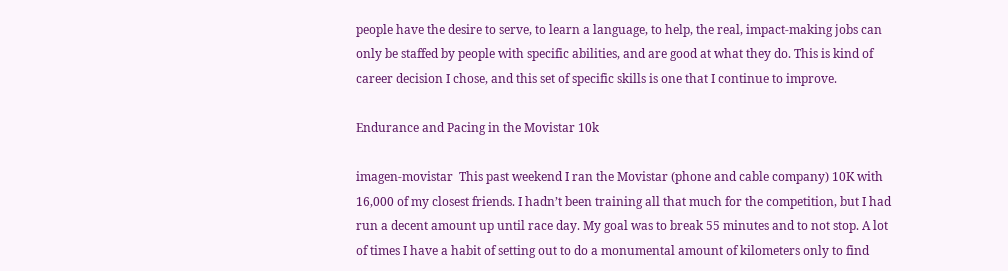people have the desire to serve, to learn a language, to help, the real, impact-making jobs can only be staffed by people with specific abilities, and are good at what they do. This is kind of career decision I chose, and this set of specific skills is one that I continue to improve.

Endurance and Pacing in the Movistar 10k

imagen-movistar  This past weekend I ran the Movistar (phone and cable company) 10K with 16,000 of my closest friends. I hadn’t been training all that much for the competition, but I had run a decent amount up until race day. My goal was to break 55 minutes and to not stop. A lot of times I have a habit of setting out to do a monumental amount of kilometers only to find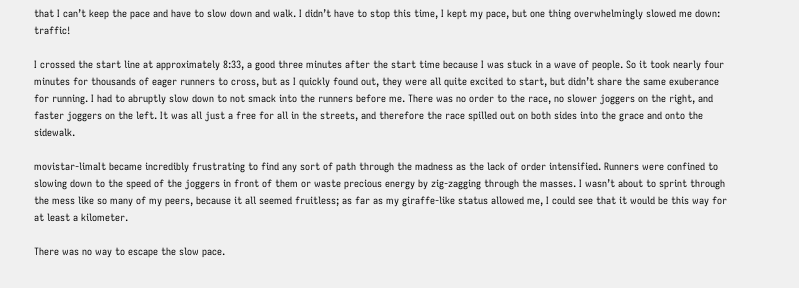that I can’t keep the pace and have to slow down and walk. I didn’t have to stop this time, I kept my pace, but one thing overwhelmingly slowed me down: traffic!

I crossed the start line at approximately 8:33, a good three minutes after the start time because I was stuck in a wave of people. So it took nearly four minutes for thousands of eager runners to cross, but as I quickly found out, they were all quite excited to start, but didn’t share the same exuberance for running. I had to abruptly slow down to not smack into the runners before me. There was no order to the race, no slower joggers on the right, and faster joggers on the left. It was all just a free for all in the streets, and therefore the race spilled out on both sides into the grace and onto the sidewalk.

movistar-limaIt became incredibly frustrating to find any sort of path through the madness as the lack of order intensified. Runners were confined to slowing down to the speed of the joggers in front of them or waste precious energy by zig-zagging through the masses. I wasn’t about to sprint through the mess like so many of my peers, because it all seemed fruitless; as far as my giraffe-like status allowed me, I could see that it would be this way for at least a kilometer.

There was no way to escape the slow pace.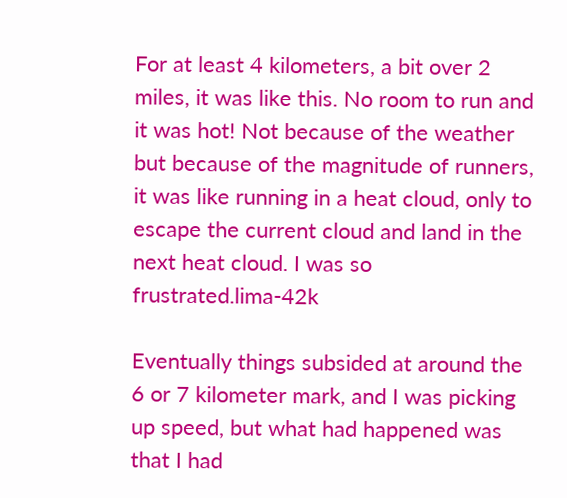For at least 4 kilometers, a bit over 2 miles, it was like this. No room to run and it was hot! Not because of the weather but because of the magnitude of runners, it was like running in a heat cloud, only to escape the current cloud and land in the next heat cloud. I was so frustrated.lima-42k

Eventually things subsided at around the 6 or 7 kilometer mark, and I was picking up speed, but what had happened was that I had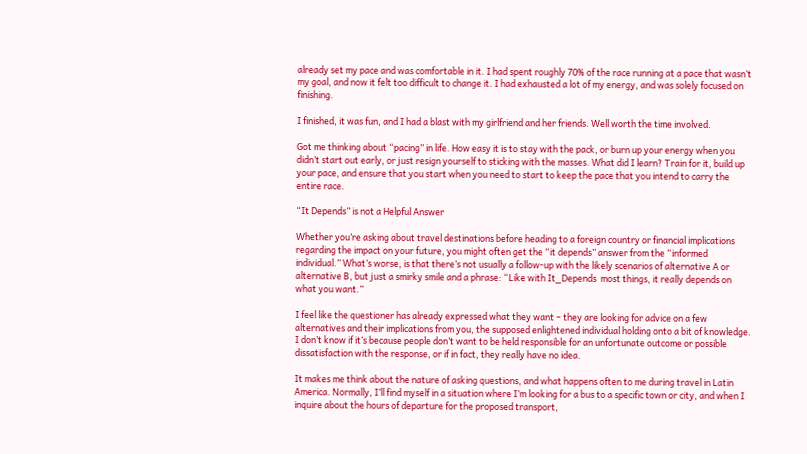already set my pace and was comfortable in it. I had spent roughly 70% of the race running at a pace that wasn’t my goal, and now it felt too difficult to change it. I had exhausted a lot of my energy, and was solely focused on finishing.

I finished, it was fun, and I had a blast with my girlfriend and her friends. Well worth the time involved.

Got me thinking about “pacing” in life. How easy it is to stay with the pack, or burn up your energy when you didn’t start out early, or just resign yourself to sticking with the masses. What did I learn? Train for it, build up your pace, and ensure that you start when you need to start to keep the pace that you intend to carry the entire race.

“It Depends” is not a Helpful Answer

Whether you’re asking about travel destinations before heading to a foreign country or financial implications regarding the impact on your future, you might often get the “it depends” answer from the “informed individual.” What’s worse, is that there’s not usually a follow-up with the likely scenarios of alternative A or alternative B, but just a smirky smile and a phrase: “Like with It_Depends  most things, it really depends on what you want.”

I feel like the questioner has already expressed what they want – they are looking for advice on a few alternatives and their implications from you, the supposed enlightened individual holding onto a bit of knowledge. I don’t know if it’s because people don’t want to be held responsible for an unfortunate outcome or possible dissatisfaction with the response, or if in fact, they really have no idea.

It makes me think about the nature of asking questions, and what happens often to me during travel in Latin America. Normally, I’ll find myself in a situation where I’m looking for a bus to a specific town or city, and when I inquire about the hours of departure for the proposed transport,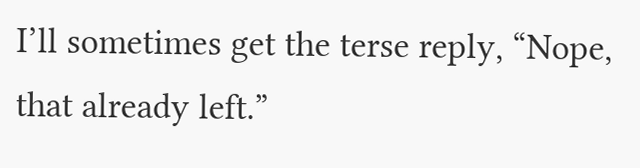I’ll sometimes get the terse reply, “Nope, that already left.”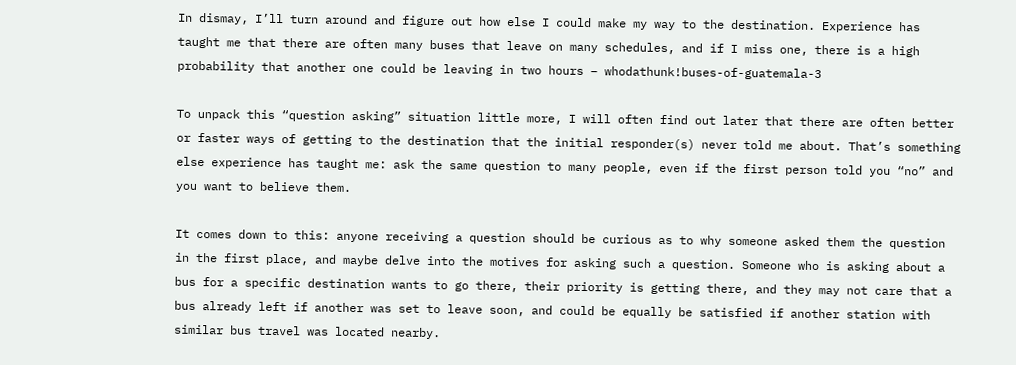In dismay, I’ll turn around and figure out how else I could make my way to the destination. Experience has taught me that there are often many buses that leave on many schedules, and if I miss one, there is a high probability that another one could be leaving in two hours – whodathunk!buses-of-guatemala-3

To unpack this “question asking” situation little more, I will often find out later that there are often better or faster ways of getting to the destination that the initial responder(s) never told me about. That’s something else experience has taught me: ask the same question to many people, even if the first person told you “no” and you want to believe them.

It comes down to this: anyone receiving a question should be curious as to why someone asked them the question in the first place, and maybe delve into the motives for asking such a question. Someone who is asking about a bus for a specific destination wants to go there, their priority is getting there, and they may not care that a bus already left if another was set to leave soon, and could be equally be satisfied if another station with similar bus travel was located nearby.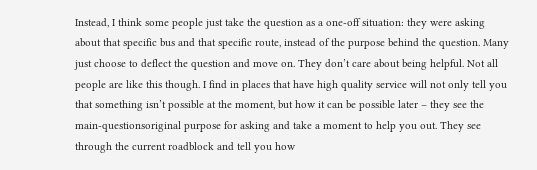Instead, I think some people just take the question as a one-off situation: they were asking about that specific bus and that specific route, instead of the purpose behind the question. Many just choose to deflect the question and move on. They don’t care about being helpful. Not all people are like this though. I find in places that have high quality service will not only tell you that something isn’t possible at the moment, but how it can be possible later – they see the main-questionsoriginal purpose for asking and take a moment to help you out. They see through the current roadblock and tell you how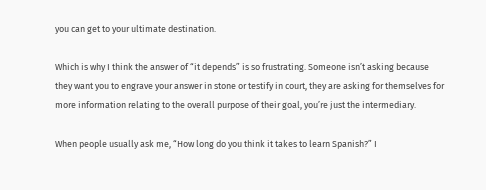you can get to your ultimate destination.

Which is why I think the answer of “it depends” is so frustrating. Someone isn’t asking because they want you to engrave your answer in stone or testify in court, they are asking for themselves for more information relating to the overall purpose of their goal, you’re just the intermediary.

When people usually ask me, “How long do you think it takes to learn Spanish?” I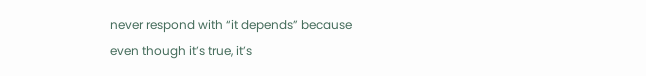never respond with “it depends” because even though it’s true, it’s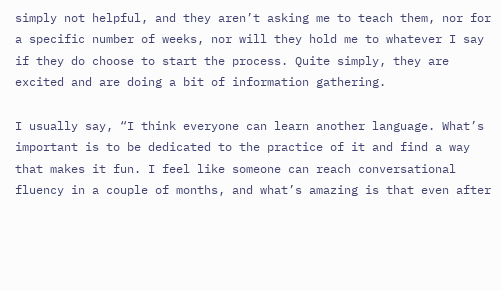simply not helpful, and they aren’t asking me to teach them, nor for a specific number of weeks, nor will they hold me to whatever I say if they do choose to start the process. Quite simply, they are excited and are doing a bit of information gathering.

I usually say, “I think everyone can learn another language. What’s important is to be dedicated to the practice of it and find a way that makes it fun. I feel like someone can reach conversational fluency in a couple of months, and what’s amazing is that even after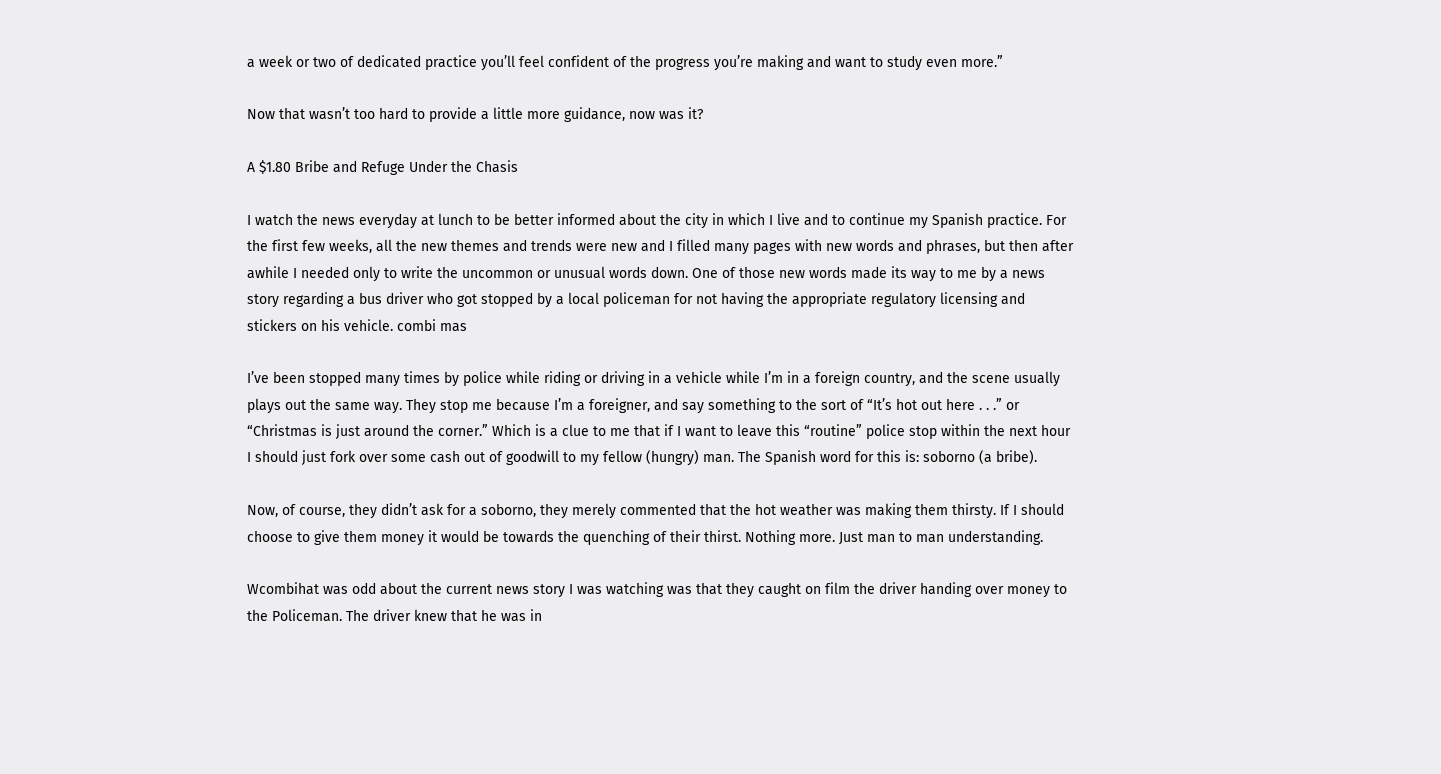a week or two of dedicated practice you’ll feel confident of the progress you’re making and want to study even more.”

Now that wasn’t too hard to provide a little more guidance, now was it?

A $1.80 Bribe and Refuge Under the Chasis

I watch the news everyday at lunch to be better informed about the city in which I live and to continue my Spanish practice. For the first few weeks, all the new themes and trends were new and I filled many pages with new words and phrases, but then after awhile I needed only to write the uncommon or unusual words down. One of those new words made its way to me by a news story regarding a bus driver who got stopped by a local policeman for not having the appropriate regulatory licensing and stickers on his vehicle. combi mas

I’ve been stopped many times by police while riding or driving in a vehicle while I’m in a foreign country, and the scene usually plays out the same way. They stop me because I’m a foreigner, and say something to the sort of “It’s hot out here . . .” or “Christmas is just around the corner.” Which is a clue to me that if I want to leave this “routine” police stop within the next hour I should just fork over some cash out of goodwill to my fellow (hungry) man. The Spanish word for this is: soborno (a bribe).

Now, of course, they didn’t ask for a soborno, they merely commented that the hot weather was making them thirsty. If I should choose to give them money it would be towards the quenching of their thirst. Nothing more. Just man to man understanding.

Wcombihat was odd about the current news story I was watching was that they caught on film the driver handing over money to the Policeman. The driver knew that he was in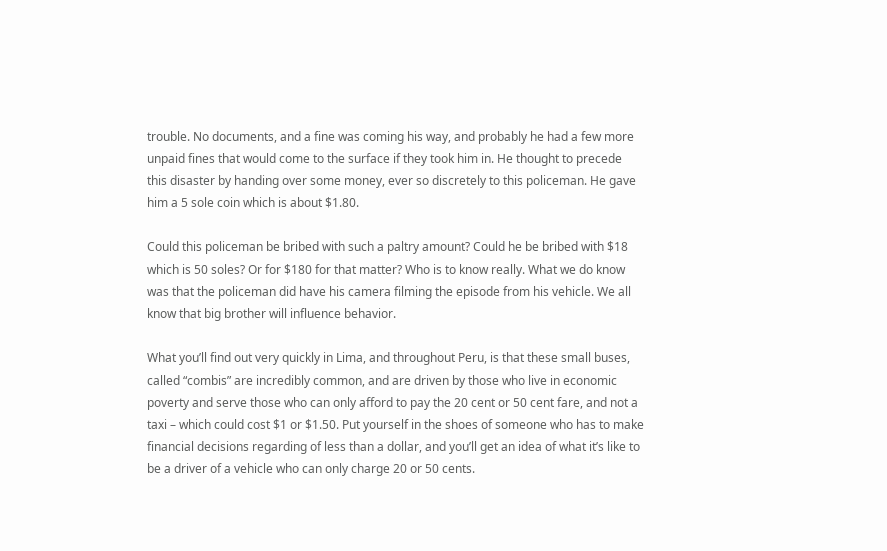trouble. No documents, and a fine was coming his way, and probably he had a few more unpaid fines that would come to the surface if they took him in. He thought to precede this disaster by handing over some money, ever so discretely to this policeman. He gave him a 5 sole coin which is about $1.80.

Could this policeman be bribed with such a paltry amount? Could he be bribed with $18 which is 50 soles? Or for $180 for that matter? Who is to know really. What we do know was that the policeman did have his camera filming the episode from his vehicle. We all know that big brother will influence behavior.

What you’ll find out very quickly in Lima, and throughout Peru, is that these small buses, called “combis” are incredibly common, and are driven by those who live in economic poverty and serve those who can only afford to pay the 20 cent or 50 cent fare, and not a taxi – which could cost $1 or $1.50. Put yourself in the shoes of someone who has to make financial decisions regarding of less than a dollar, and you’ll get an idea of what it’s like to be a driver of a vehicle who can only charge 20 or 50 cents.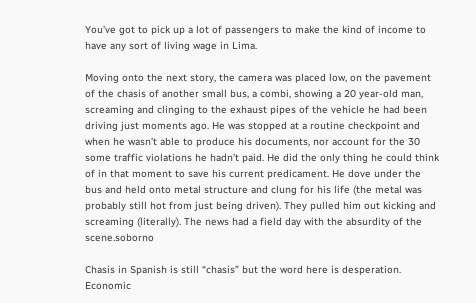You’ve got to pick up a lot of passengers to make the kind of income to have any sort of living wage in Lima.

Moving onto the next story, the camera was placed low, on the pavement of the chasis of another small bus, a combi, showing a 20 year-old man, screaming and clinging to the exhaust pipes of the vehicle he had been driving just moments ago. He was stopped at a routine checkpoint and when he wasn’t able to produce his documents, nor account for the 30 some traffic violations he hadn’t paid. He did the only thing he could think of in that moment to save his current predicament. He dove under the bus and held onto metal structure and clung for his life (the metal was probably still hot from just being driven). They pulled him out kicking and screaming (literally). The news had a field day with the absurdity of the scene.soborno

Chasis in Spanish is still “chasis” but the word here is desperation. Economic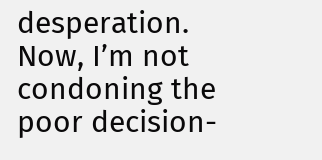desperation. Now, I’m not condoning the poor decision-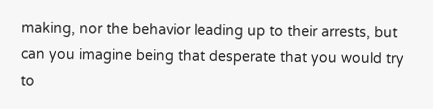making, nor the behavior leading up to their arrests, but can you imagine being that desperate that you would try to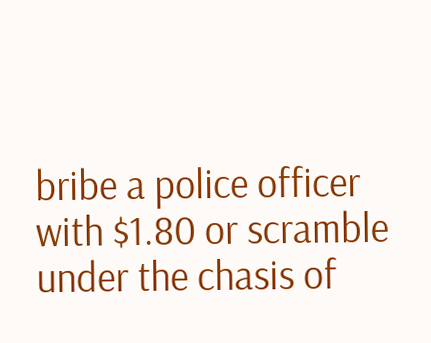bribe a police officer with $1.80 or scramble under the chasis of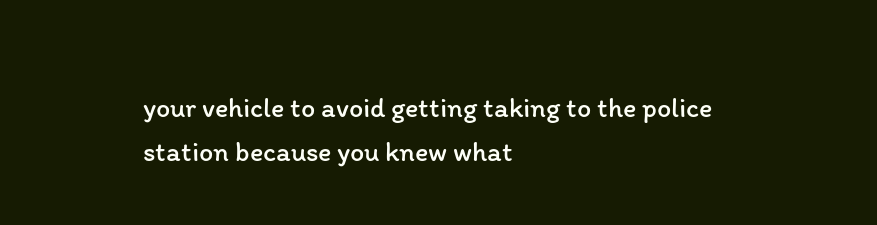your vehicle to avoid getting taking to the police station because you knew what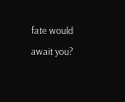fate would await you?